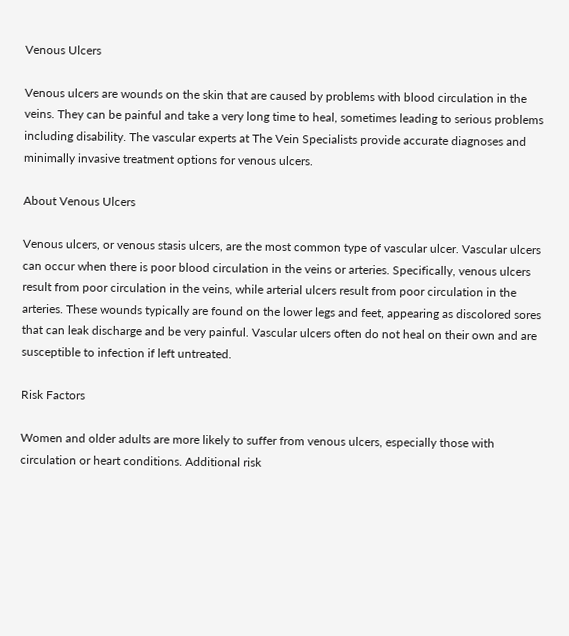Venous Ulcers

Venous ulcers are wounds on the skin that are caused by problems with blood circulation in the veins. They can be painful and take a very long time to heal, sometimes leading to serious problems including disability. The vascular experts at The Vein Specialists provide accurate diagnoses and minimally invasive treatment options for venous ulcers.

About Venous Ulcers

Venous ulcers, or venous stasis ulcers, are the most common type of vascular ulcer. Vascular ulcers can occur when there is poor blood circulation in the veins or arteries. Specifically, venous ulcers result from poor circulation in the veins, while arterial ulcers result from poor circulation in the arteries. These wounds typically are found on the lower legs and feet, appearing as discolored sores that can leak discharge and be very painful. Vascular ulcers often do not heal on their own and are susceptible to infection if left untreated.

Risk Factors

Women and older adults are more likely to suffer from venous ulcers, especially those with circulation or heart conditions. Additional risk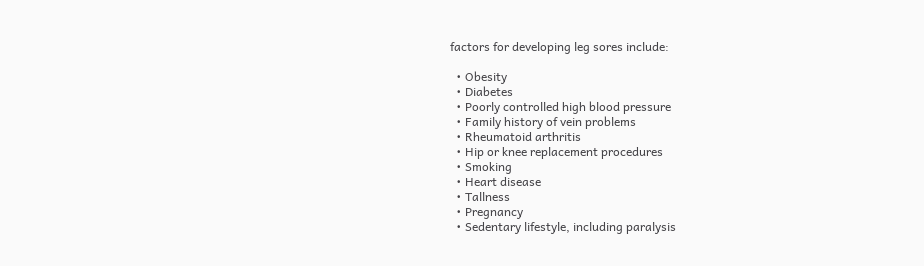factors for developing leg sores include:

  • Obesity
  • Diabetes
  • Poorly controlled high blood pressure
  • Family history of vein problems
  • Rheumatoid arthritis
  • Hip or knee replacement procedures
  • Smoking
  • Heart disease
  • Tallness
  • Pregnancy
  • Sedentary lifestyle, including paralysis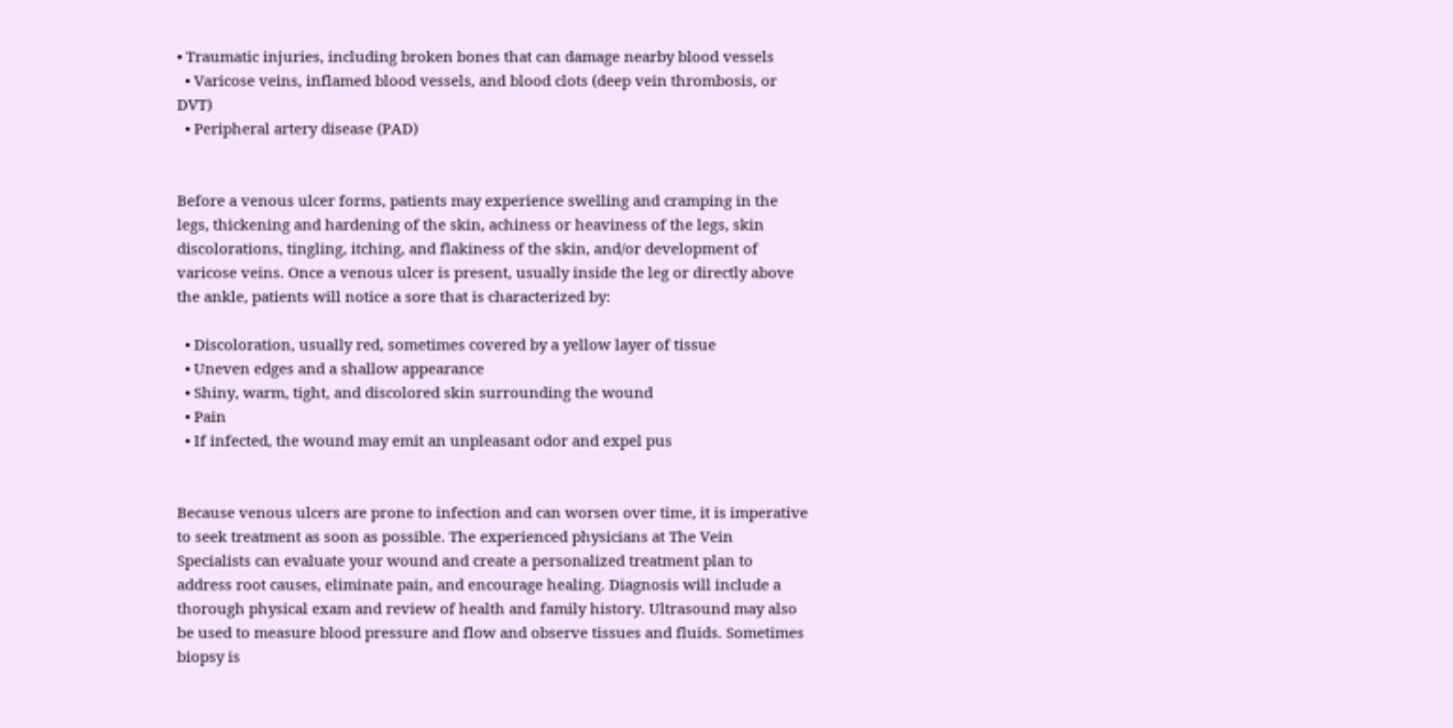• Traumatic injuries, including broken bones that can damage nearby blood vessels
  • Varicose veins, inflamed blood vessels, and blood clots (deep vein thrombosis, or DVT)
  • Peripheral artery disease (PAD)


Before a venous ulcer forms, patients may experience swelling and cramping in the legs, thickening and hardening of the skin, achiness or heaviness of the legs, skin discolorations, tingling, itching, and flakiness of the skin, and/or development of varicose veins. Once a venous ulcer is present, usually inside the leg or directly above the ankle, patients will notice a sore that is characterized by:

  • Discoloration, usually red, sometimes covered by a yellow layer of tissue
  • Uneven edges and a shallow appearance
  • Shiny, warm, tight, and discolored skin surrounding the wound
  • Pain
  • If infected, the wound may emit an unpleasant odor and expel pus


Because venous ulcers are prone to infection and can worsen over time, it is imperative to seek treatment as soon as possible. The experienced physicians at The Vein Specialists can evaluate your wound and create a personalized treatment plan to address root causes, eliminate pain, and encourage healing. Diagnosis will include a thorough physical exam and review of health and family history. Ultrasound may also be used to measure blood pressure and flow and observe tissues and fluids. Sometimes biopsy is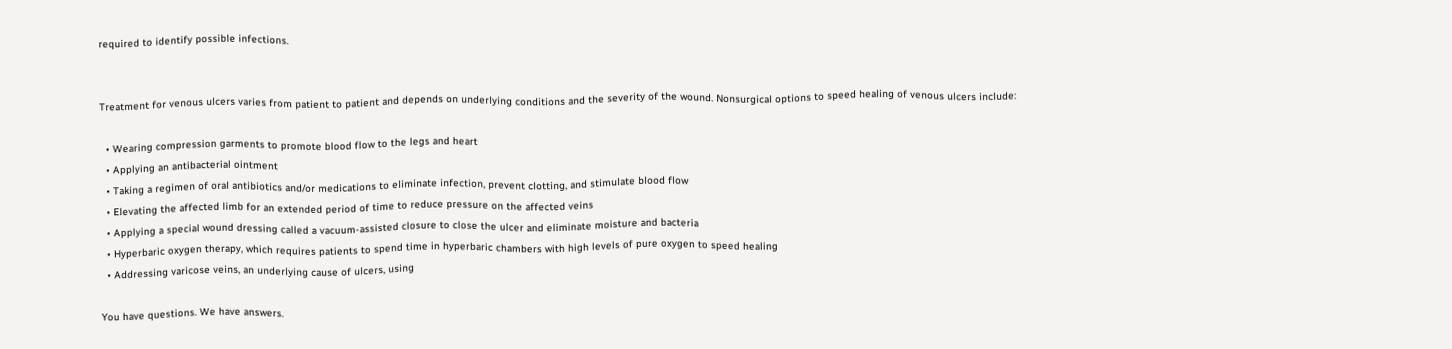required to identify possible infections.


Treatment for venous ulcers varies from patient to patient and depends on underlying conditions and the severity of the wound. Nonsurgical options to speed healing of venous ulcers include:

  • Wearing compression garments to promote blood flow to the legs and heart
  • Applying an antibacterial ointment
  • Taking a regimen of oral antibiotics and/or medications to eliminate infection, prevent clotting, and stimulate blood flow
  • Elevating the affected limb for an extended period of time to reduce pressure on the affected veins
  • Applying a special wound dressing called a vacuum-assisted closure to close the ulcer and eliminate moisture and bacteria
  • Hyperbaric oxygen therapy, which requires patients to spend time in hyperbaric chambers with high levels of pure oxygen to speed healing
  • Addressing varicose veins, an underlying cause of ulcers, using

You have questions. We have answers.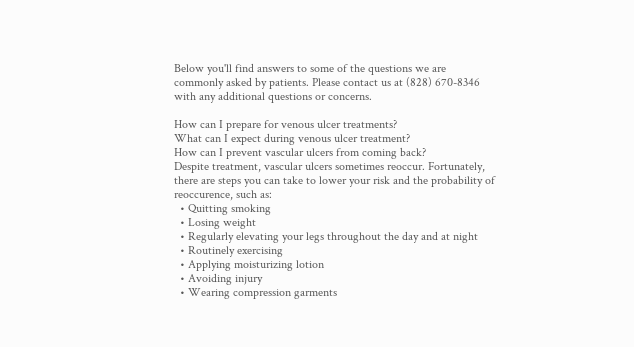Below you'll find answers to some of the questions we are commonly asked by patients. Please contact us at (828) 670-8346 with any additional questions or concerns.

How can I prepare for venous ulcer treatments?
What can I expect during venous ulcer treatment?
How can I prevent vascular ulcers from coming back?
Despite treatment, vascular ulcers sometimes reoccur. Fortunately, there are steps you can take to lower your risk and the probability of reoccurence, such as:
  • Quitting smoking
  • Losing weight
  • Regularly elevating your legs throughout the day and at night
  • Routinely exercising
  • Applying moisturizing lotion
  • Avoiding injury
  • Wearing compression garments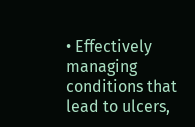• Effectively managing conditions that lead to ulcers,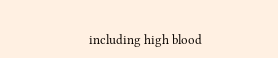including high blood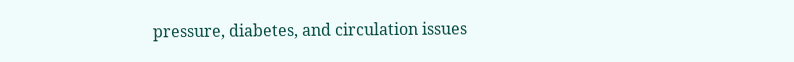pressure, diabetes, and circulation issues